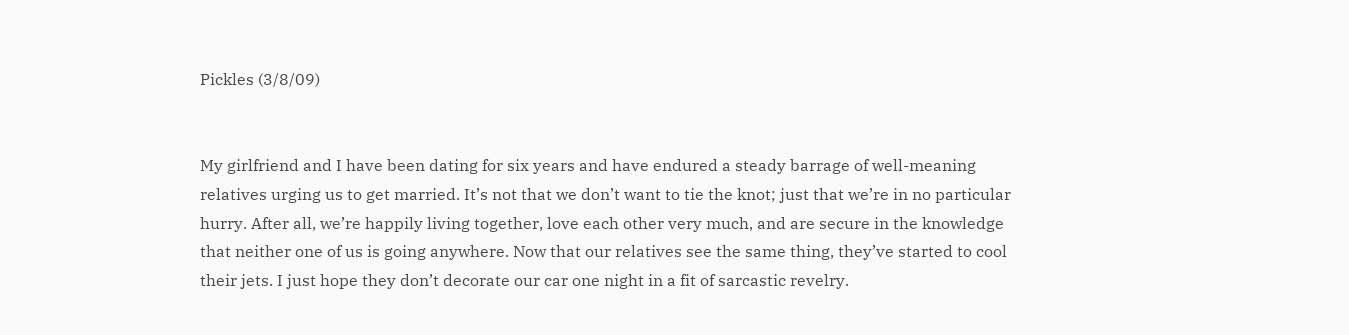Pickles (3/8/09)


My girlfriend and I have been dating for six years and have endured a steady barrage of well-meaning relatives urging us to get married. It’s not that we don’t want to tie the knot; just that we’re in no particular hurry. After all, we’re happily living together, love each other very much, and are secure in the knowledge that neither one of us is going anywhere. Now that our relatives see the same thing, they’ve started to cool their jets. I just hope they don’t decorate our car one night in a fit of sarcastic revelry.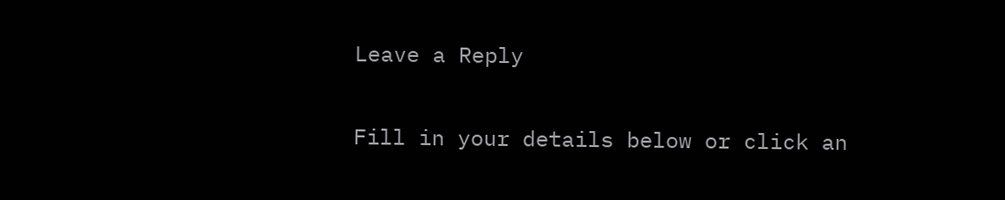Leave a Reply

Fill in your details below or click an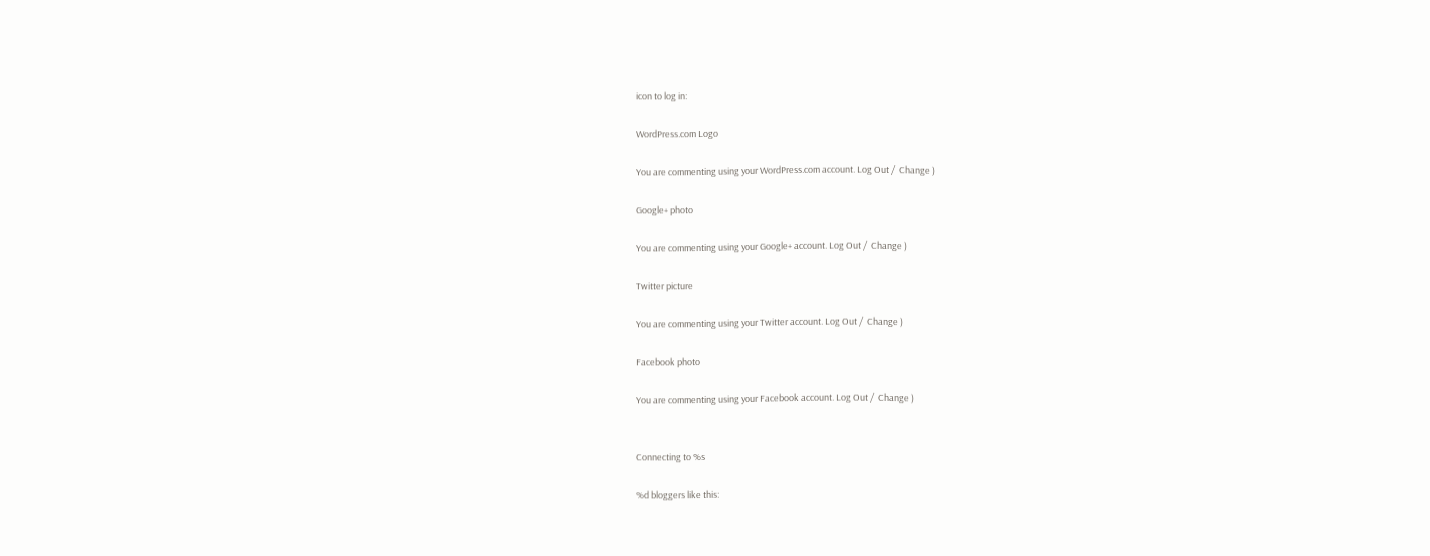icon to log in:

WordPress.com Logo

You are commenting using your WordPress.com account. Log Out /  Change )

Google+ photo

You are commenting using your Google+ account. Log Out /  Change )

Twitter picture

You are commenting using your Twitter account. Log Out /  Change )

Facebook photo

You are commenting using your Facebook account. Log Out /  Change )


Connecting to %s

%d bloggers like this: